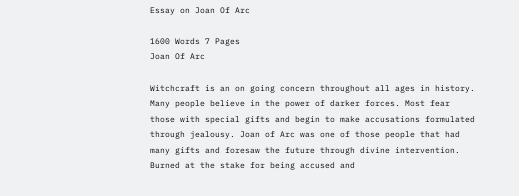Essay on Joan Of Arc

1600 Words 7 Pages
Joan Of Arc

Witchcraft is an on going concern throughout all ages in history. Many people believe in the power of darker forces. Most fear those with special gifts and begin to make accusations formulated through jealousy. Joan of Arc was one of those people that had many gifts and foresaw the future through divine intervention. Burned at the stake for being accused and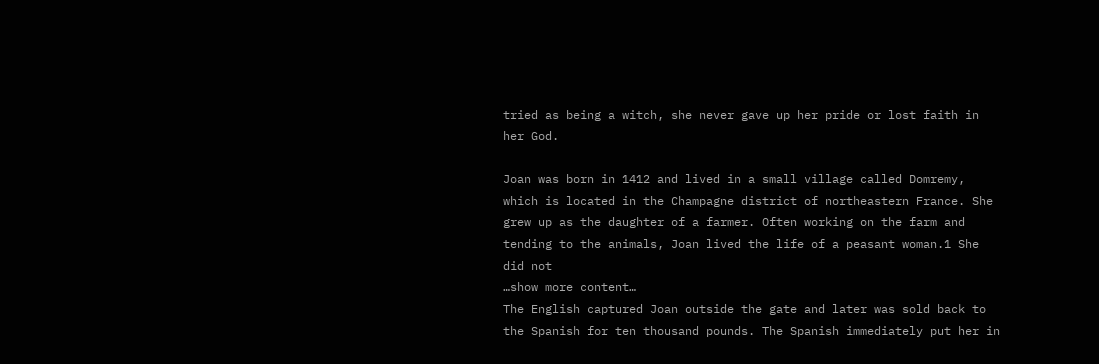tried as being a witch, she never gave up her pride or lost faith in her God.

Joan was born in 1412 and lived in a small village called Domremy, which is located in the Champagne district of northeastern France. She grew up as the daughter of a farmer. Often working on the farm and tending to the animals, Joan lived the life of a peasant woman.1 She did not
…show more content…
The English captured Joan outside the gate and later was sold back to the Spanish for ten thousand pounds. The Spanish immediately put her in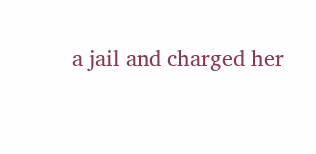a jail and charged her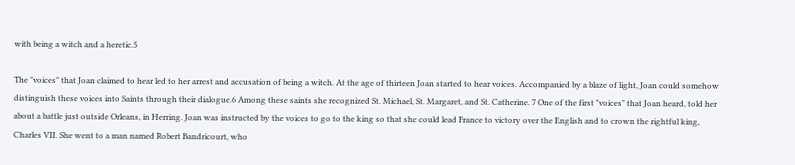with being a witch and a heretic.5

The "voices" that Joan claimed to hear led to her arrest and accusation of being a witch. At the age of thirteen Joan started to hear voices. Accompanied by a blaze of light, Joan could somehow distinguish these voices into Saints through their dialogue.6 Among these saints she recognized St. Michael, St. Margaret, and St. Catherine. 7 One of the first "voices" that Joan heard, told her about a battle just outside Orleans, in Herring. Joan was instructed by the voices to go to the king so that she could lead France to victory over the English and to crown the rightful king, Charles VII. She went to a man named Robert Bandricourt, who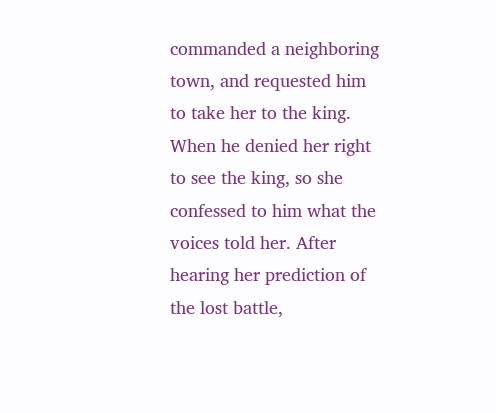commanded a neighboring town, and requested him to take her to the king. When he denied her right to see the king, so she confessed to him what the voices told her. After hearing her prediction of the lost battle,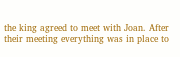the king agreed to meet with Joan. After their meeting everything was in place to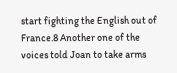start fighting the English out of France.8 Another one of the voices told Joan to take arms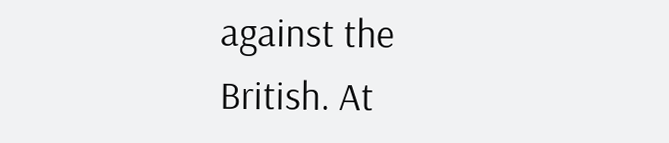against the British. At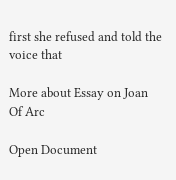first she refused and told the voice that

More about Essay on Joan Of Arc

Open Document